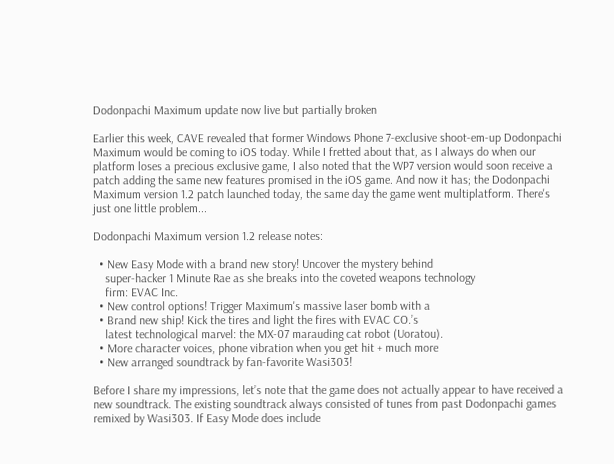Dodonpachi Maximum update now live but partially broken

Earlier this week, CAVE revealed that former Windows Phone 7-exclusive shoot-em-up Dodonpachi Maximum would be coming to iOS today. While I fretted about that, as I always do when our platform loses a precious exclusive game, I also noted that the WP7 version would soon receive a patch adding the same new features promised in the iOS game. And now it has; the Dodonpachi Maximum version 1.2 patch launched today, the same day the game went multiplatform. There's just one little problem...

Dodonpachi Maximum version 1.2 release notes:

  • New Easy Mode with a brand new story! Uncover the mystery behind
    super-hacker 1 Minute Rae as she breaks into the coveted weapons technology
    firm: EVAC Inc.
  • New control options! Trigger Maximum's massive laser bomb with a
  • Brand new ship! Kick the tires and light the fires with EVAC CO.’s
    latest technological marvel: the MX-07 marauding cat robot (Uoratou).
  • More character voices, phone vibration when you get hit + much more
  • New arranged soundtrack by fan-favorite Wasi303!

Before I share my impressions, let’s note that the game does not actually appear to have received a new soundtrack. The existing soundtrack always consisted of tunes from past Dodonpachi games remixed by Wasi303. If Easy Mode does include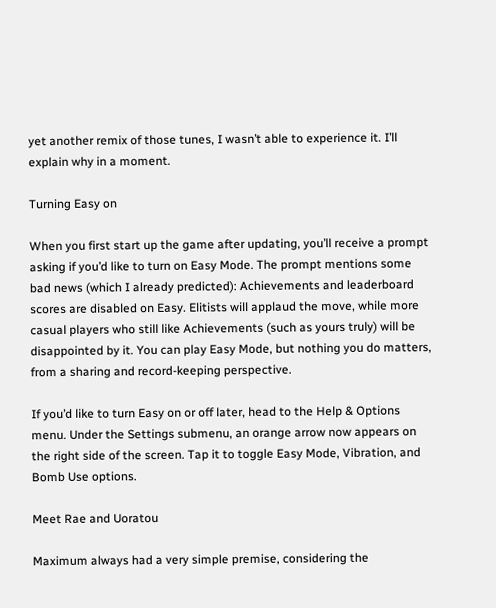yet another remix of those tunes, I wasn’t able to experience it. I’ll explain why in a moment.

Turning Easy on

When you first start up the game after updating, you’ll receive a prompt asking if you’d like to turn on Easy Mode. The prompt mentions some bad news (which I already predicted): Achievements and leaderboard scores are disabled on Easy. Elitists will applaud the move, while more casual players who still like Achievements (such as yours truly) will be disappointed by it. You can play Easy Mode, but nothing you do matters, from a sharing and record-keeping perspective.

If you’d like to turn Easy on or off later, head to the Help & Options menu. Under the Settings submenu, an orange arrow now appears on the right side of the screen. Tap it to toggle Easy Mode, Vibration, and Bomb Use options.

Meet Rae and Uoratou

Maximum always had a very simple premise, considering the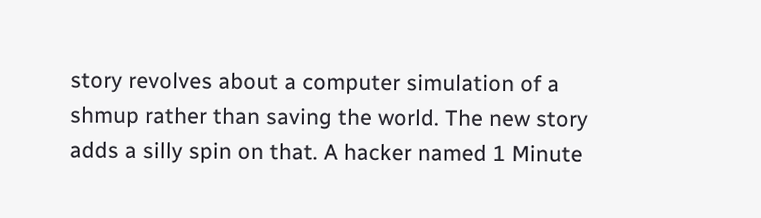story revolves about a computer simulation of a shmup rather than saving the world. The new story adds a silly spin on that. A hacker named 1 Minute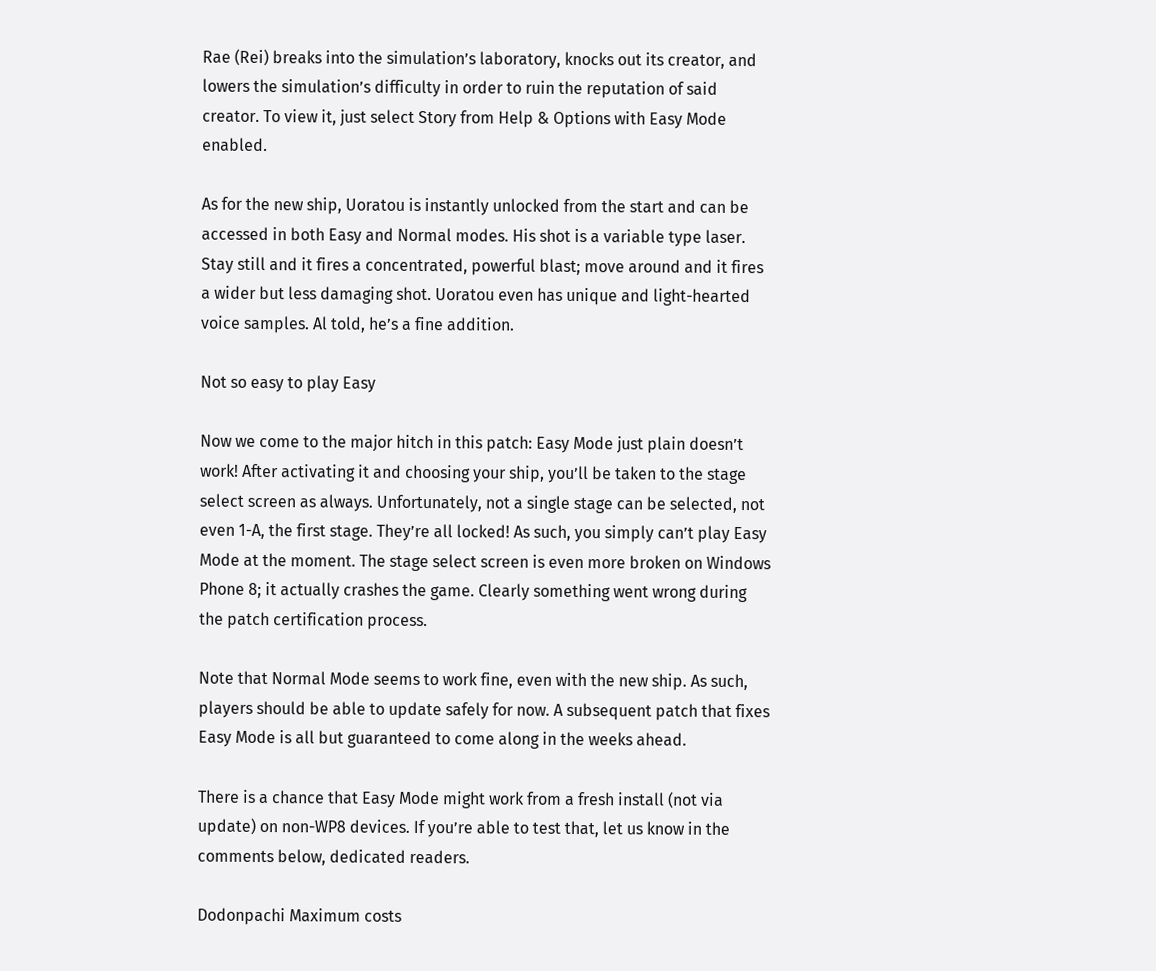Rae (Rei) breaks into the simulation’s laboratory, knocks out its creator, and lowers the simulation’s difficulty in order to ruin the reputation of said creator. To view it, just select Story from Help & Options with Easy Mode enabled.

As for the new ship, Uoratou is instantly unlocked from the start and can be accessed in both Easy and Normal modes. His shot is a variable type laser. Stay still and it fires a concentrated, powerful blast; move around and it fires a wider but less damaging shot. Uoratou even has unique and light-hearted voice samples. Al told, he’s a fine addition.

Not so easy to play Easy

Now we come to the major hitch in this patch: Easy Mode just plain doesn’t work! After activating it and choosing your ship, you’ll be taken to the stage select screen as always. Unfortunately, not a single stage can be selected, not even 1-A, the first stage. They’re all locked! As such, you simply can’t play Easy Mode at the moment. The stage select screen is even more broken on Windows Phone 8; it actually crashes the game. Clearly something went wrong during the patch certification process.

Note that Normal Mode seems to work fine, even with the new ship. As such, players should be able to update safely for now. A subsequent patch that fixes Easy Mode is all but guaranteed to come along in the weeks ahead.

There is a chance that Easy Mode might work from a fresh install (not via update) on non-WP8 devices. If you’re able to test that, let us know in the comments below, dedicated readers.

Dodonpachi Maximum costs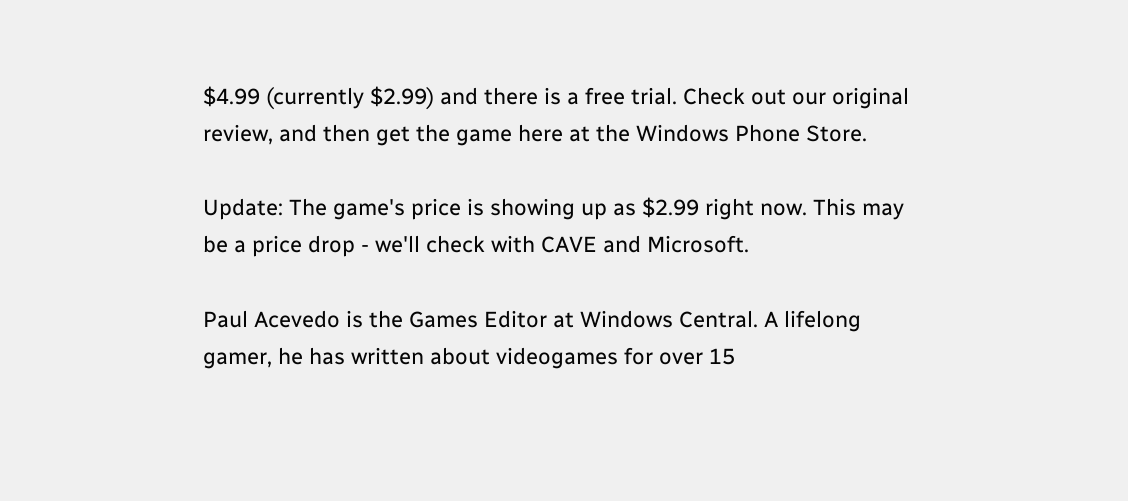$4.99 (currently $2.99) and there is a free trial. Check out our original review, and then get the game here at the Windows Phone Store.

Update: The game's price is showing up as $2.99 right now. This may be a price drop - we'll check with CAVE and Microsoft.

Paul Acevedo is the Games Editor at Windows Central. A lifelong gamer, he has written about videogames for over 15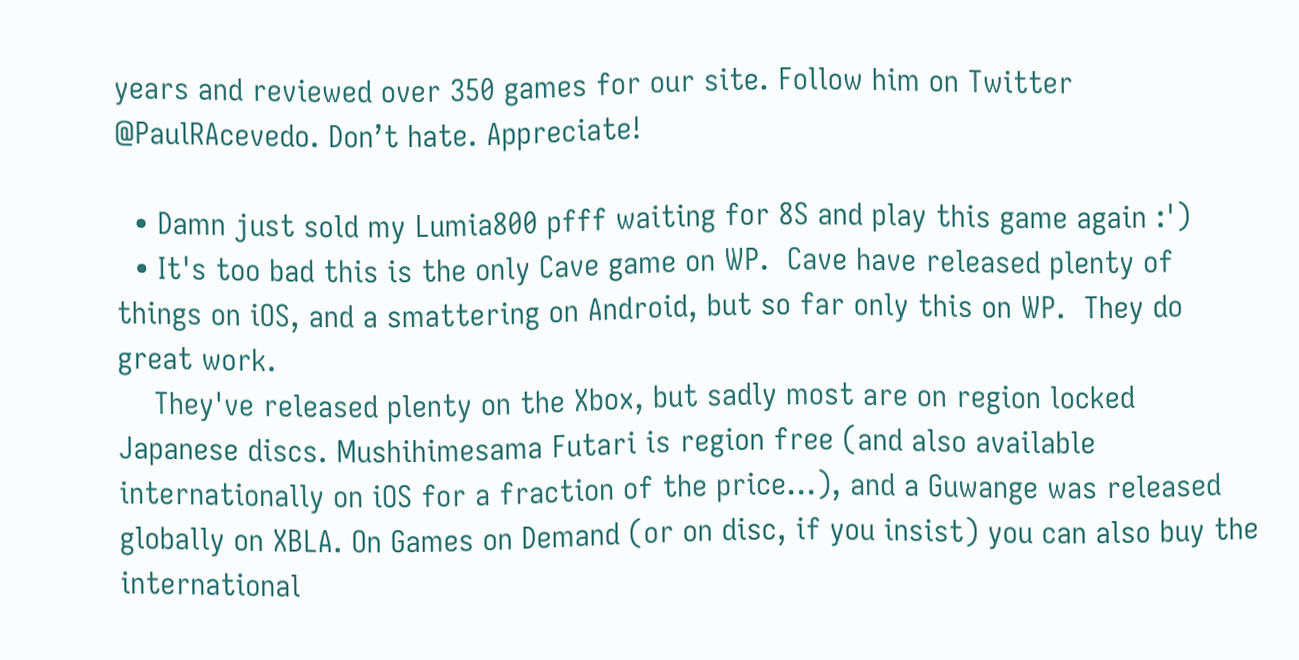years and reviewed over 350 games for our site. Follow him on Twitter @PaulRAcevedo. Don’t hate. Appreciate!

  • Damn just sold my Lumia800 pfff waiting for 8S and play this game again :')
  • It's too bad this is the only Cave game on WP.  Cave have released plenty of things on iOS, and a smattering on Android, but so far only this on WP.  They do great work.
    They've released plenty on the Xbox, but sadly most are on region locked Japanese discs. Mushihimesama Futari is region free (and also available internationally on iOS for a fraction of the price...), and a Guwange was released globally on XBLA. On Games on Demand (or on disc, if you insist) you can also buy the international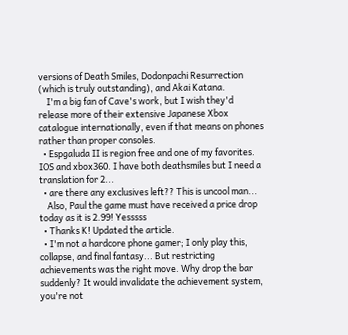versions of Death Smiles, Dodonpachi Resurrection (which is truly outstanding), and Akai Katana.
    I'm a big fan of Cave's work, but I wish they'd release more of their extensive Japanese Xbox catalogue internationally, even if that means on phones rather than proper consoles.
  • Espgaluda II is region free and one of my favorites. IOS and xbox360. I have both deathsmiles but I need a translation for 2...
  • are there any exclusives left?? This is uncool man...
    Also, Paul the game must have received a price drop today as it is 2.99! Yesssss
  • Thanks K! Updated the article.
  • I'm not a hardcore phone gamer; I only play this, collapse, and final fantasy... But restricting achievements was the right move. Why drop the bar suddenly? It would invalidate the achievement system, you're not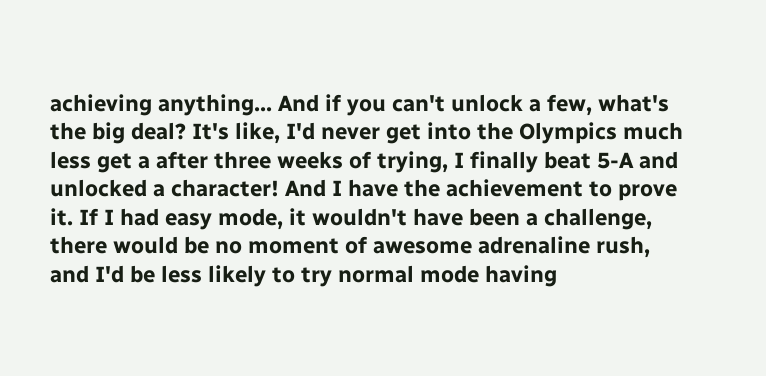achieving anything... And if you can't unlock a few, what's the big deal? It's like, I'd never get into the Olympics much less get a after three weeks of trying, I finally beat 5-A and unlocked a character! And I have the achievement to prove it. If I had easy mode, it wouldn't have been a challenge, there would be no moment of awesome adrenaline rush, and I'd be less likely to try normal mode having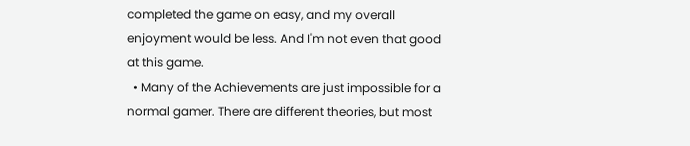completed the game on easy, and my overall enjoyment would be less. And I'm not even that good at this game.
  • Many of the Achievements are just impossible for a normal gamer. There are different theories, but most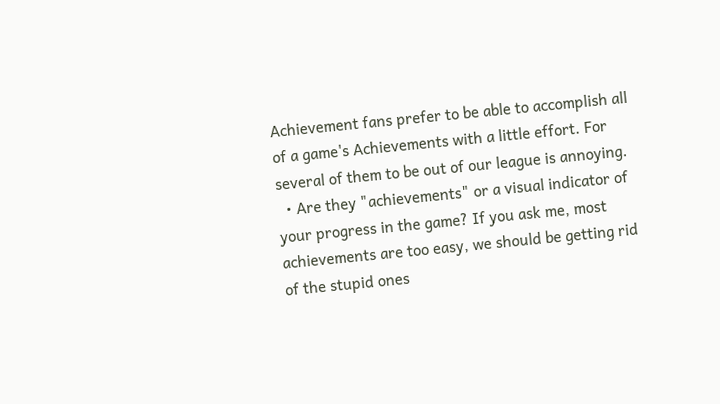Achievement fans prefer to be able to accomplish all of a game's Achievements with a little effort. For several of them to be out of our league is annoying.
  • Are they "achievements" or a visual indicator of your progress in the game? If you ask me, most achievements are too easy, we should be getting rid of the stupid ones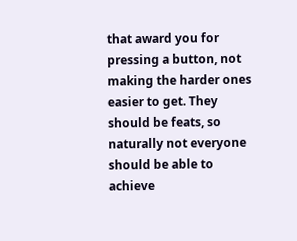that award you for pressing a button, not making the harder ones easier to get. They should be feats, so naturally not everyone should be able to achieve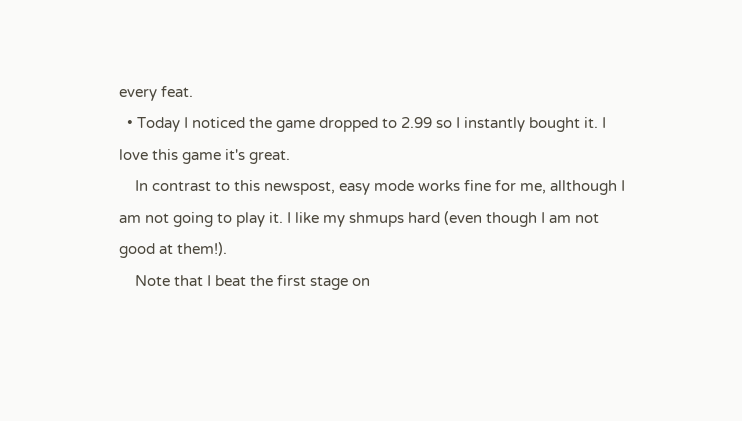every feat.
  • Today I noticed the game dropped to 2.99 so I instantly bought it. I love this game it's great.
    In contrast to this newspost, easy mode works fine for me, allthough I am not going to play it. I like my shmups hard (even though I am not good at them!).
    Note that I beat the first stage on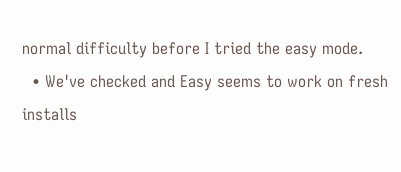normal difficulty before I tried the easy mode.
  • We've checked and Easy seems to work on fresh installs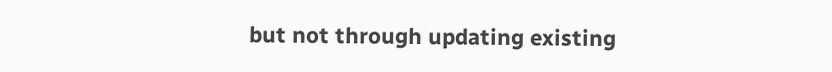but not through updating existing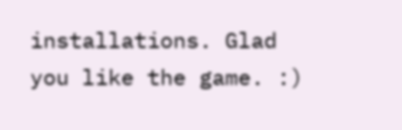installations. Glad you like the game. :)